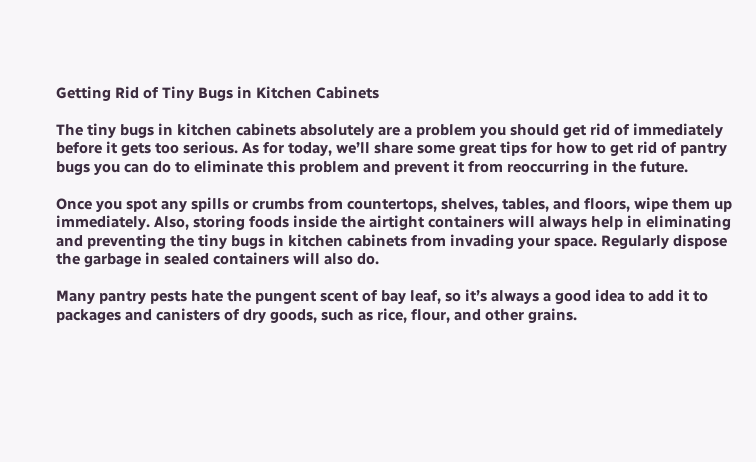Getting Rid of Tiny Bugs in Kitchen Cabinets

The tiny bugs in kitchen cabinets absolutely are a problem you should get rid of immediately before it gets too serious. As for today, we’ll share some great tips for how to get rid of pantry bugs you can do to eliminate this problem and prevent it from reoccurring in the future.

Once you spot any spills or crumbs from countertops, shelves, tables, and floors, wipe them up immediately. Also, storing foods inside the airtight containers will always help in eliminating and preventing the tiny bugs in kitchen cabinets from invading your space. Regularly dispose the garbage in sealed containers will also do.

Many pantry pests hate the pungent scent of bay leaf, so it’s always a good idea to add it to packages and canisters of dry goods, such as rice, flour, and other grains.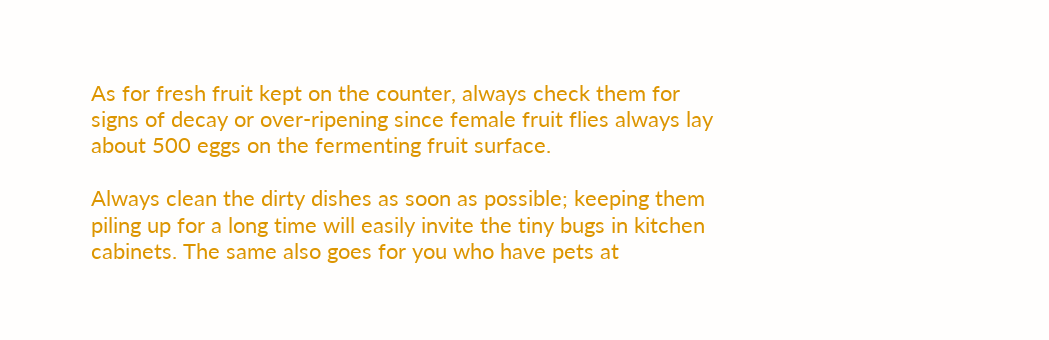As for fresh fruit kept on the counter, always check them for signs of decay or over-ripening since female fruit flies always lay about 500 eggs on the fermenting fruit surface.

Always clean the dirty dishes as soon as possible; keeping them piling up for a long time will easily invite the tiny bugs in kitchen cabinets. The same also goes for you who have pets at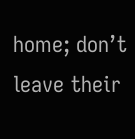home; don’t leave their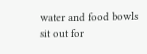water and food bowls sit out for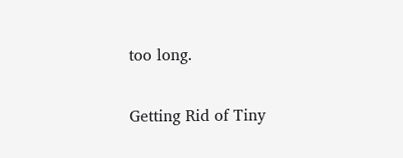too long.

Getting Rid of Tiny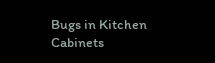Bugs in Kitchen Cabinets